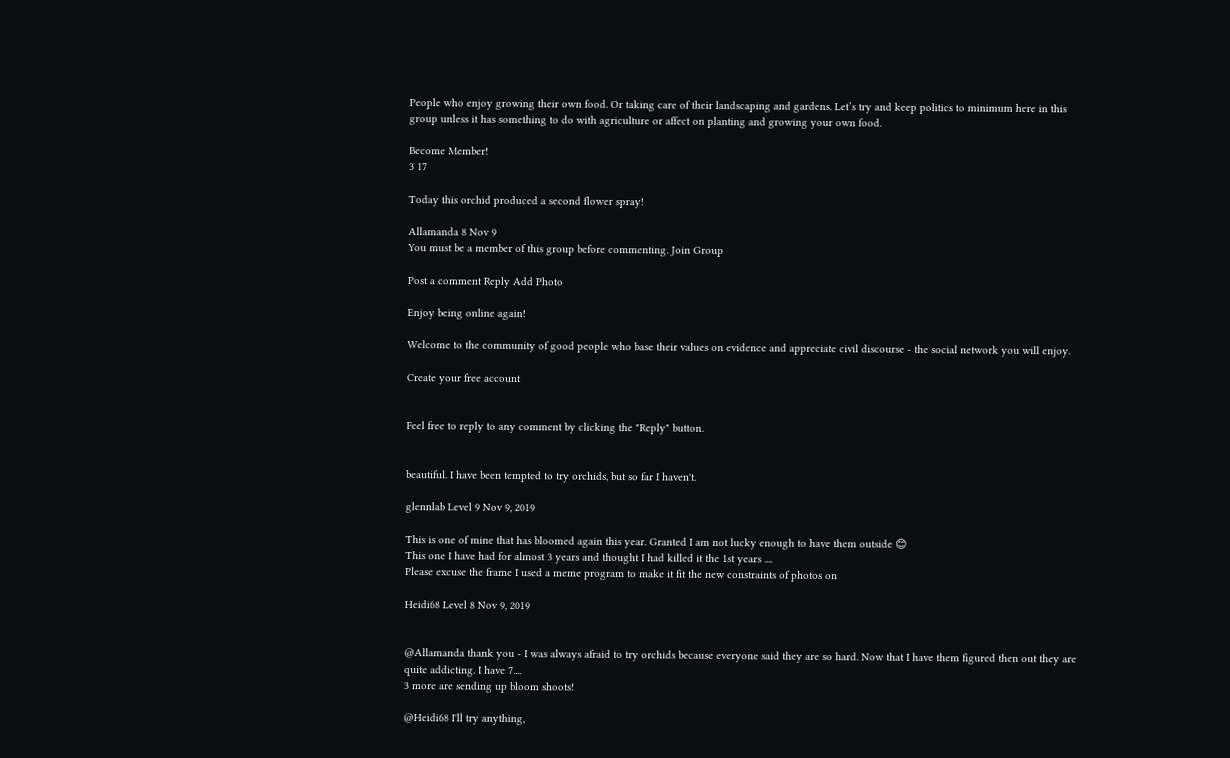People who enjoy growing their own food. Or taking care of their landscaping and gardens. Let’s try and keep politics to minimum here in this group unless it has something to do with agriculture or affect on planting and growing your own food.

Become Member!
3 17

Today this orchid produced a second flower spray!

Allamanda 8 Nov 9
You must be a member of this group before commenting. Join Group

Post a comment Reply Add Photo

Enjoy being online again!

Welcome to the community of good people who base their values on evidence and appreciate civil discourse - the social network you will enjoy.

Create your free account


Feel free to reply to any comment by clicking the "Reply" button.


beautiful. I have been tempted to try orchids, but so far I haven't.

glennlab Level 9 Nov 9, 2019

This is one of mine that has bloomed again this year. Granted I am not lucky enough to have them outside 😊
This one I have had for almost 3 years and thought I had killed it the 1st years ....
Please excuse the frame I used a meme program to make it fit the new constraints of photos on

Heidi68 Level 8 Nov 9, 2019


@Allamanda thank you - I was always afraid to try orchids because everyone said they are so hard. Now that I have them figured then out they are quite addicting. I have 7....
3 more are sending up bloom shoots!

@Heidi68 I'll try anything,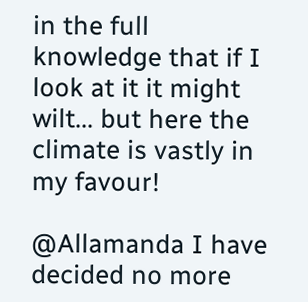in the full knowledge that if I look at it it might wilt... but here the climate is vastly in my favour!

@Allamanda I have decided no more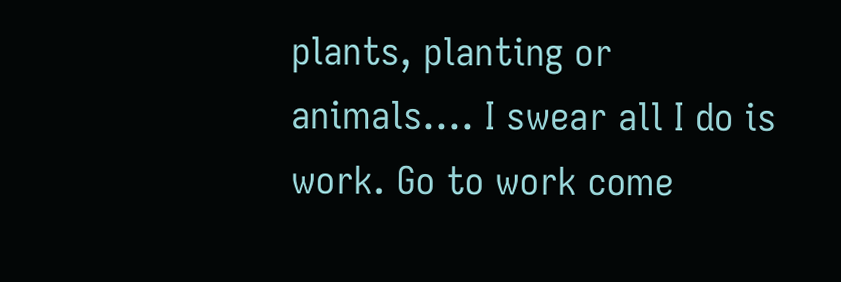plants, planting or animals.... I swear all I do is work. Go to work come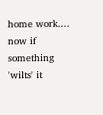home work.... now if something 'wilts' it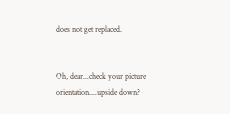does not get replaced.


Oh, dear...check your picture orientation....upside down?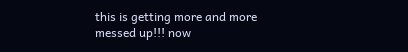this is getting more and more messed up!!! now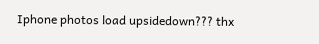Iphone photos load upsidedown??? thx